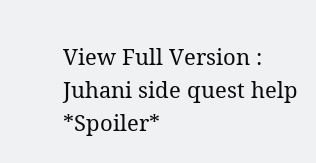View Full Version : Juhani side quest help *Spoiler*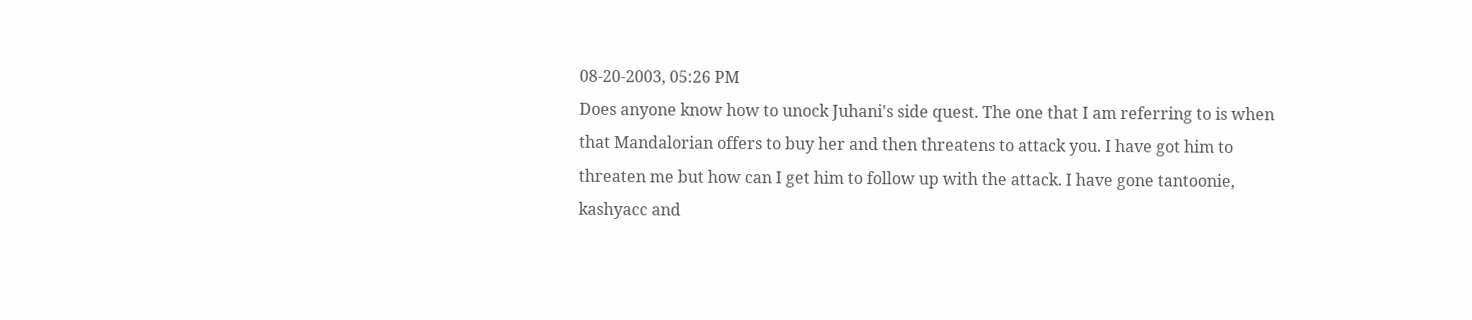08-20-2003, 05:26 PM
Does anyone know how to unock Juhani's side quest. The one that I am referring to is when that Mandalorian offers to buy her and then threatens to attack you. I have got him to threaten me but how can I get him to follow up with the attack. I have gone tantoonie, kashyacc and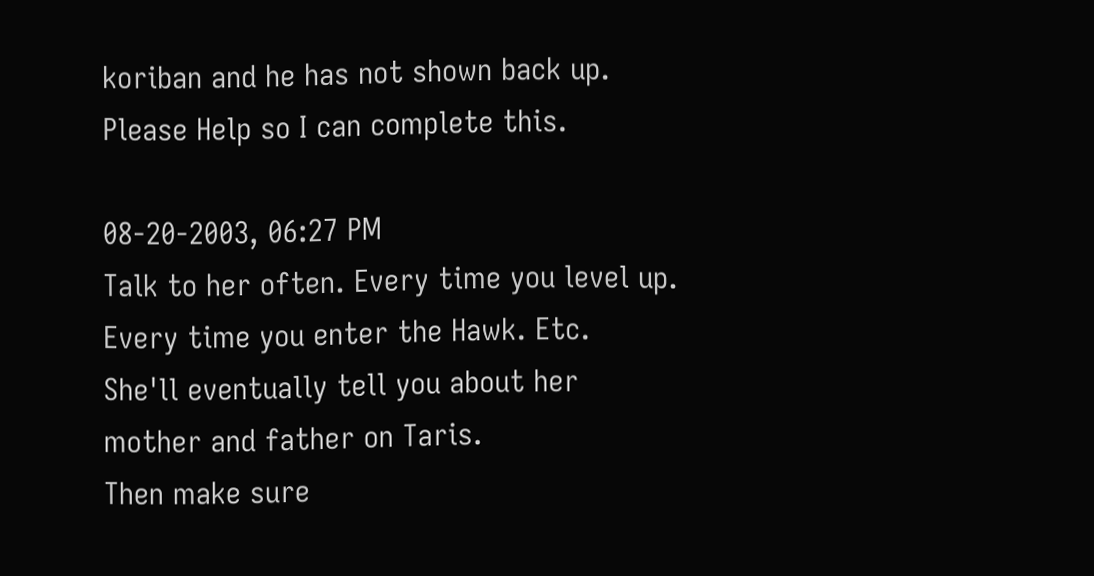koriban and he has not shown back up. Please Help so I can complete this.

08-20-2003, 06:27 PM
Talk to her often. Every time you level up. Every time you enter the Hawk. Etc.
She'll eventually tell you about her mother and father on Taris.
Then make sure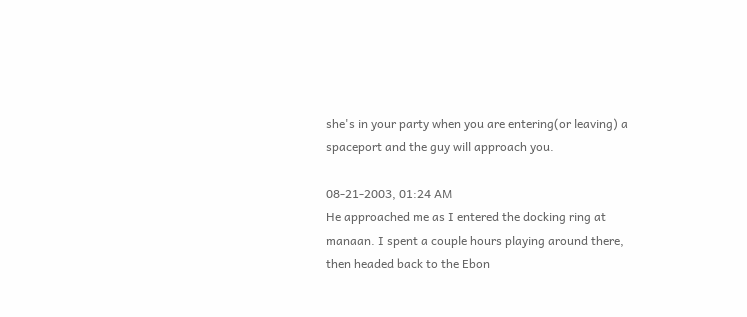she's in your party when you are entering(or leaving) a spaceport and the guy will approach you.

08-21-2003, 01:24 AM
He approached me as I entered the docking ring at manaan. I spent a couple hours playing around there, then headed back to the Ebon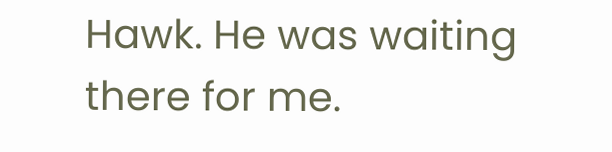Hawk. He was waiting there for me.